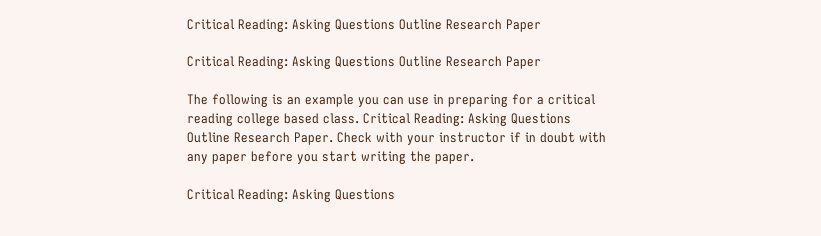Critical Reading: Asking Questions Outline Research Paper

Critical Reading: Asking Questions Outline Research Paper

The following is an example you can use in preparing for a critical reading college based class. Critical Reading: Asking Questions Outline Research Paper. Check with your instructor if in doubt with any paper before you start writing the paper.

Critical Reading: Asking Questions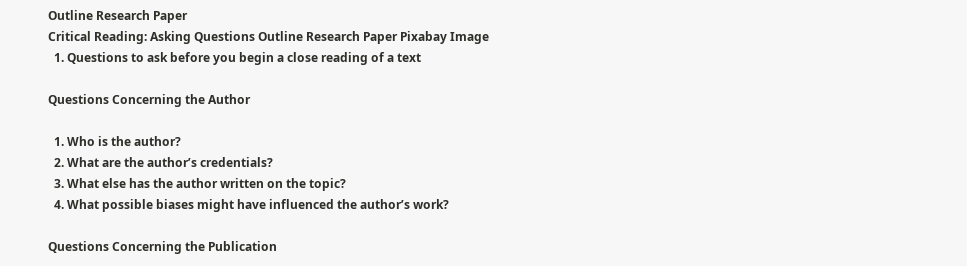Outline Research Paper
Critical Reading: Asking Questions Outline Research Paper Pixabay Image
  1. Questions to ask before you begin a close reading of a text

Questions Concerning the Author

  1. Who is the author?
  2. What are the author’s credentials?
  3. What else has the author written on the topic?
  4. What possible biases might have influenced the author’s work?

Questions Concerning the Publication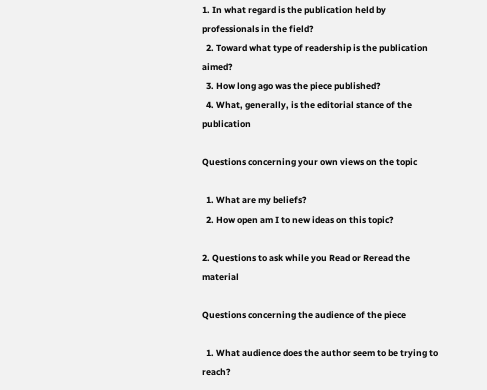1. In what regard is the publication held by professionals in the field?
  2. Toward what type of readership is the publication aimed?
  3. How long ago was the piece published?
  4. What, generally, is the editorial stance of the publication

Questions concerning your own views on the topic

  1. What are my beliefs?
  2. How open am I to new ideas on this topic?

2. Questions to ask while you Read or Reread the material

Questions concerning the audience of the piece

  1. What audience does the author seem to be trying to reach?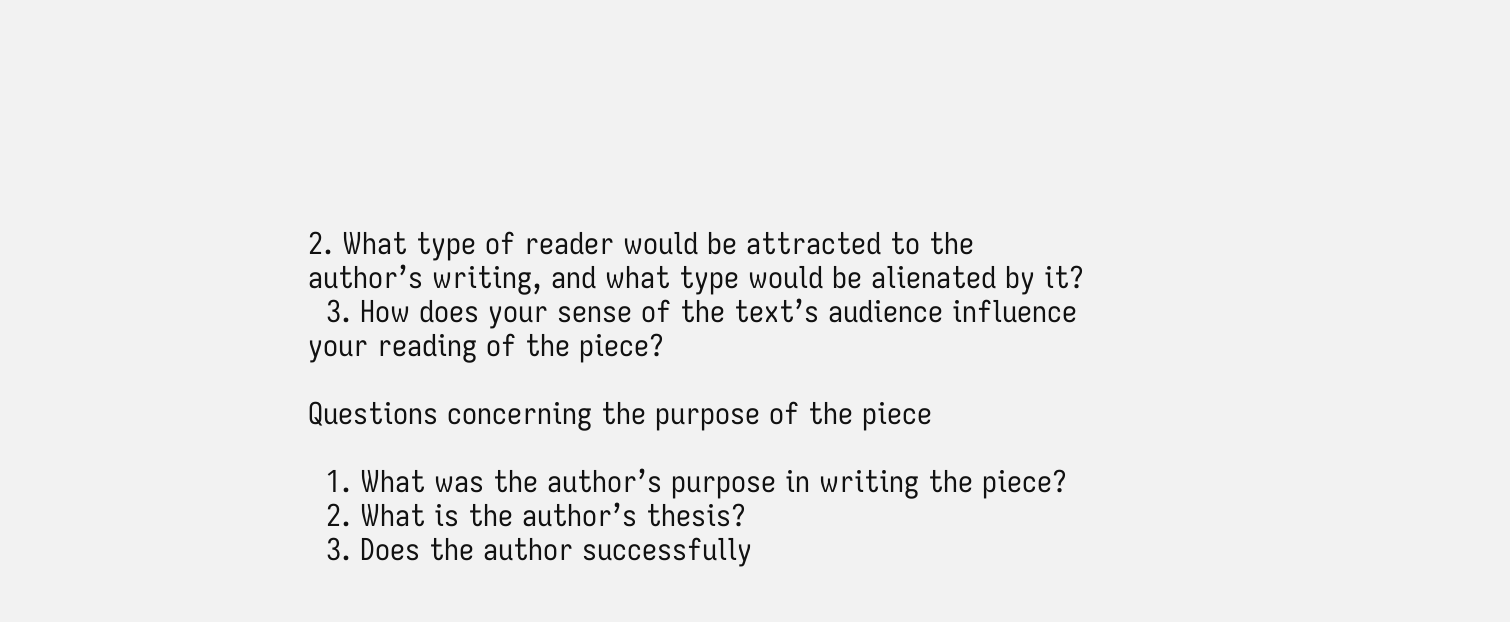2. What type of reader would be attracted to the author’s writing, and what type would be alienated by it?
  3. How does your sense of the text’s audience influence your reading of the piece?

Questions concerning the purpose of the piece

  1. What was the author’s purpose in writing the piece?
  2. What is the author’s thesis?
  3. Does the author successfully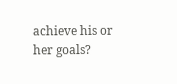achieve his or her goals?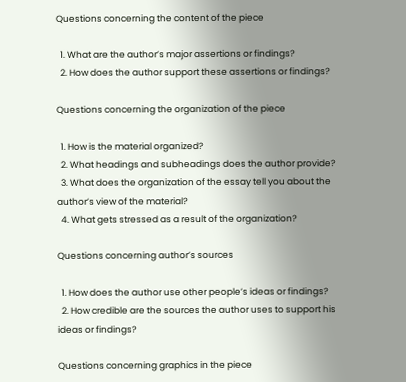Questions concerning the content of the piece

  1. What are the author’s major assertions or findings?
  2. How does the author support these assertions or findings?

Questions concerning the organization of the piece

  1. How is the material organized?
  2. What headings and subheadings does the author provide?
  3. What does the organization of the essay tell you about the author’s view of the material?
  4. What gets stressed as a result of the organization?

Questions concerning author’s sources

  1. How does the author use other people’s ideas or findings?
  2. How credible are the sources the author uses to support his ideas or findings?

Questions concerning graphics in the piece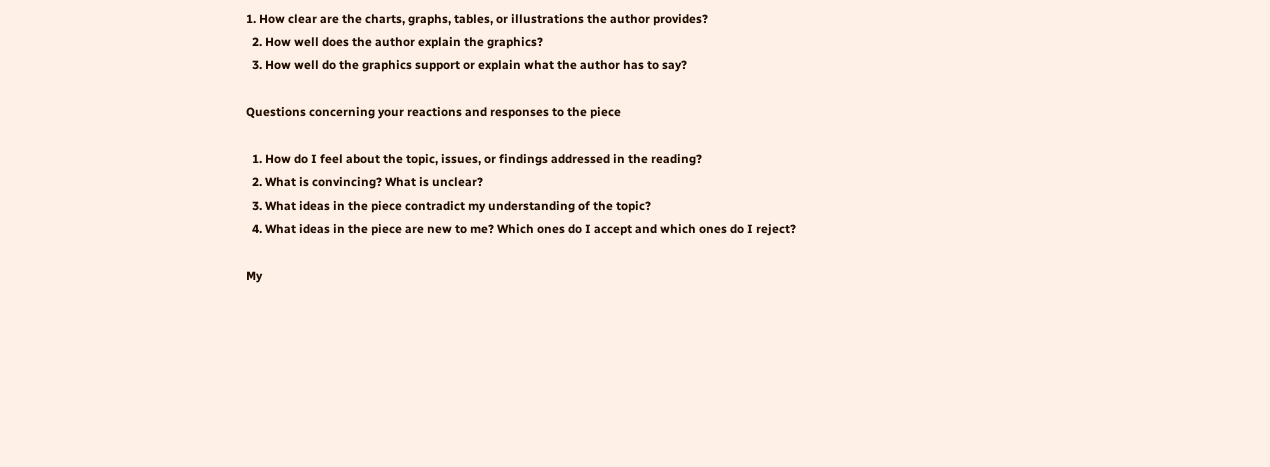1. How clear are the charts, graphs, tables, or illustrations the author provides?
  2. How well does the author explain the graphics?
  3. How well do the graphics support or explain what the author has to say?

Questions concerning your reactions and responses to the piece

  1. How do I feel about the topic, issues, or findings addressed in the reading?
  2. What is convincing? What is unclear?
  3. What ideas in the piece contradict my understanding of the topic?
  4. What ideas in the piece are new to me? Which ones do I accept and which ones do I reject?

My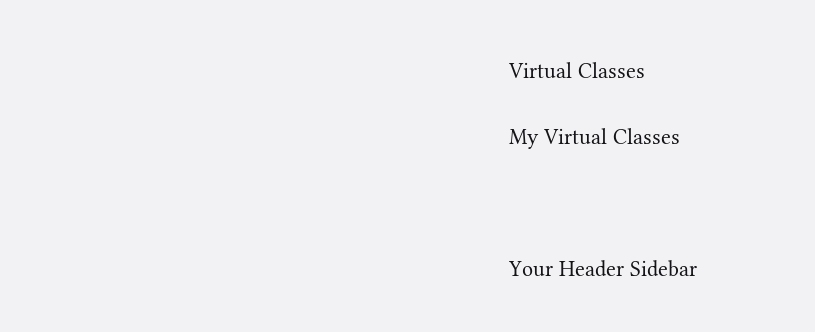Virtual Classes

My Virtual Classes



Your Header Sidebar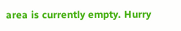area is currently empty. Hurry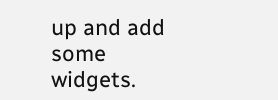up and add some widgets.